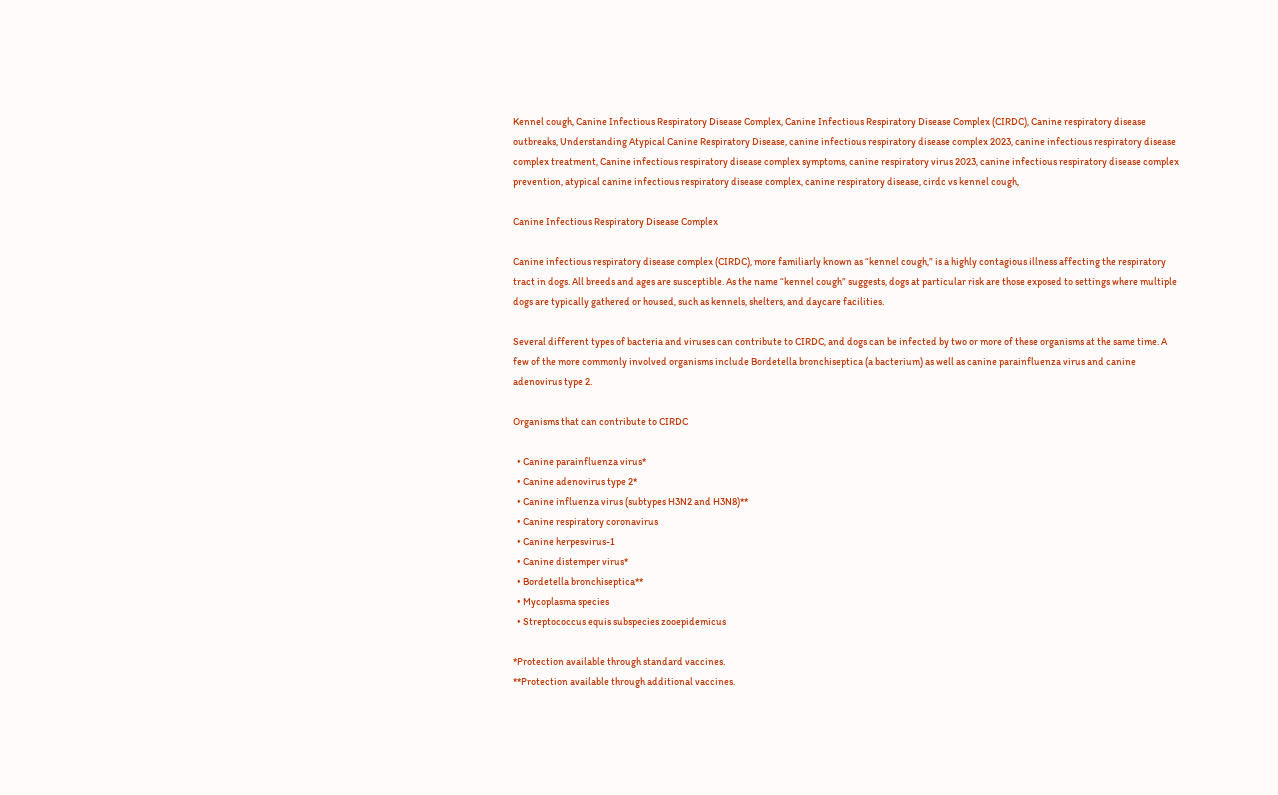Kennel cough, Canine Infectious Respiratory Disease Complex, Canine Infectious Respiratory Disease Complex (CIRDC), Canine respiratory disease outbreaks, Understanding Atypical Canine Respiratory Disease, canine infectious respiratory disease complex 2023, canine infectious respiratory disease complex treatment, Canine infectious respiratory disease complex symptoms, canine respiratory virus 2023, canine infectious respiratory disease complex prevention, atypical canine infectious respiratory disease complex, canine respiratory disease, cirdc vs kennel cough,

Canine Infectious Respiratory Disease Complex

Canine infectious respiratory disease complex (CIRDC), more familiarly known as “kennel cough,” is a highly contagious illness affecting the respiratory tract in dogs. All breeds and ages are susceptible. As the name “kennel cough” suggests, dogs at particular risk are those exposed to settings where multiple dogs are typically gathered or housed, such as kennels, shelters, and daycare facilities.

Several different types of bacteria and viruses can contribute to CIRDC, and dogs can be infected by two or more of these organisms at the same time. A few of the more commonly involved organisms include Bordetella bronchiseptica (a bacterium) as well as canine parainfluenza virus and canine adenovirus type 2.

Organisms that can contribute to CIRDC

  • Canine parainfluenza virus*
  • Canine adenovirus type 2*
  • Canine influenza virus (subtypes H3N2 and H3N8)**
  • Canine respiratory coronavirus
  • Canine herpesvirus-1
  • Canine distemper virus*
  • Bordetella bronchiseptica**
  • Mycoplasma species
  • Streptococcus equis subspecies zooepidemicus

*Protection available through standard vaccines.
**Protection available through additional vaccines.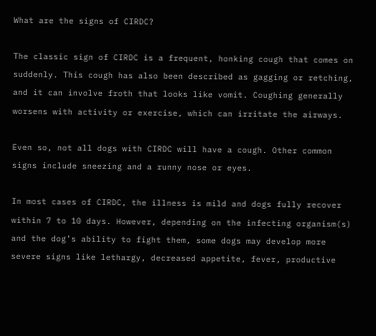What are the signs of CIRDC?

The classic sign of CIRDC is a frequent, honking cough that comes on suddenly. This cough has also been described as gagging or retching, and it can involve froth that looks like vomit. Coughing generally worsens with activity or exercise, which can irritate the airways.

Even so, not all dogs with CIRDC will have a cough. Other common signs include sneezing and a runny nose or eyes.

In most cases of CIRDC, the illness is mild and dogs fully recover within 7 to 10 days. However, depending on the infecting organism(s) and the dog’s ability to fight them, some dogs may develop more severe signs like lethargy, decreased appetite, fever, productive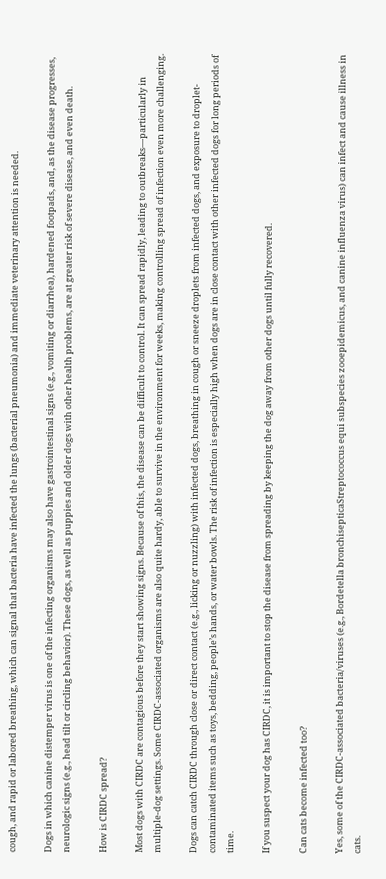cough, and rapid or labored breathing, which can signal that bacteria have infected the lungs (bacterial pneumonia) and immediate veterinary attention is needed.

Dogs in which canine distemper virus is one of the infecting organisms may also have gastrointestinal signs (e.g., vomiting or diarrhea), hardened footpads, and, as the disease progresses, neurologic signs (e.g., head tilt or circling behavior). These dogs, as well as puppies and older dogs with other health problems, are at greater risk of severe disease, and even death.

How is CIRDC spread?

Most dogs with CIRDC are contagious before they start showing signs. Because of this, the disease can be difficult to control. It can spread rapidly, leading to outbreaks—particularly in multiple-dog settings. Some CIRDC-associated organisms are also quite hardy, able to survive in the environment for weeks, making controlling spread of infection even more challenging.

Dogs can catch CIRDC through close or direct contact (e.g., licking or nuzzling) with infected dogs, breathing in cough or sneeze droplets from infected dogs, and exposure to droplet-contaminated items such as toys, bedding, people’s hands, or water bowls. The risk of infection is especially high when dogs are in close contact with other infected dogs for long periods of time.

If you suspect your dog has CIRDC, it is important to stop the disease from spreading by keeping the dog away from other dogs until fully recovered.

Can cats become infected too?

Yes, some of the CIRDC-associated bacteria/viruses (e.g., Bordetella bronchisepticaStreptococcus equi subspecies zooepidemicus, and canine influenza virus) can infect and cause illness in cats.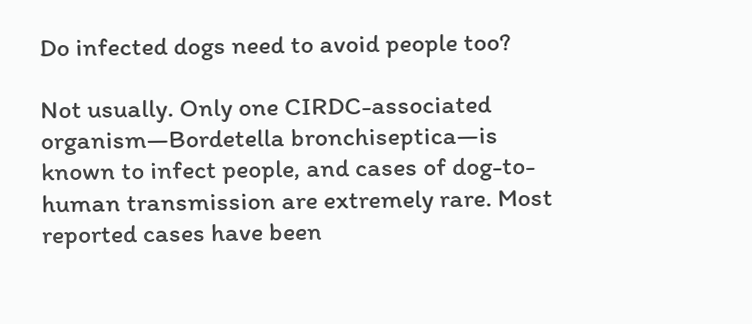Do infected dogs need to avoid people too?

Not usually. Only one CIRDC-associated organism—Bordetella bronchiseptica—is known to infect people, and cases of dog-to-human transmission are extremely rare. Most reported cases have been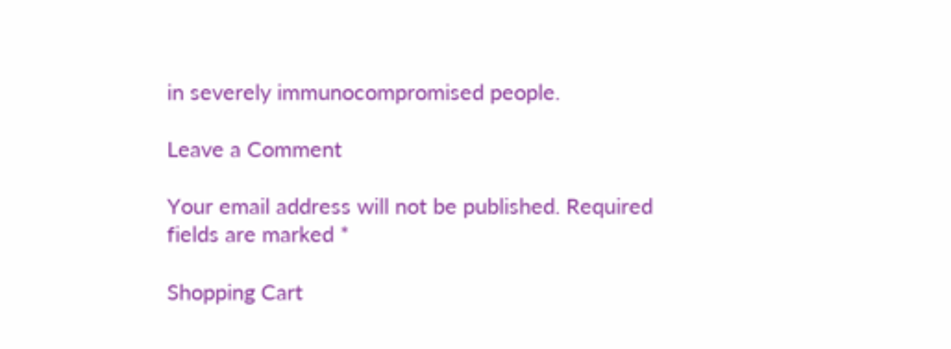in severely immunocompromised people.

Leave a Comment

Your email address will not be published. Required fields are marked *

Shopping Cart